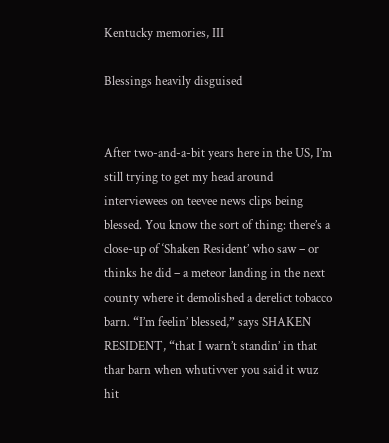Kentucky memories, III

Blessings heavily disguised


After two-and-a-bit years here in the US, I’m still trying to get my head around interviewees on teevee news clips being blessed. You know the sort of thing: there’s a close-up of ‘Shaken Resident’ who saw – or thinks he did – a meteor landing in the next county where it demolished a derelict tobacco barn. “I’m feelin’ blessed,” says SHAKEN RESIDENT, “that I warn’t standin’ in that thar barn when whutivver you said it wuz hit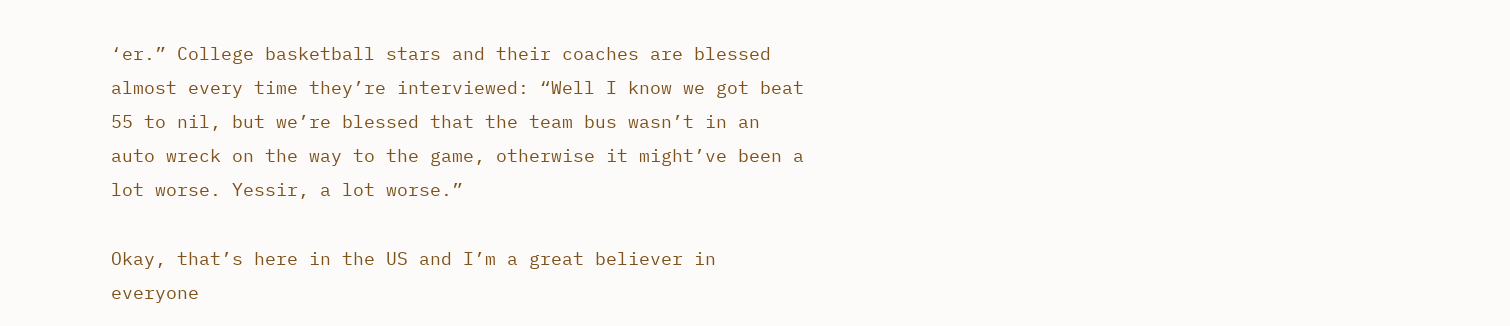‘er.” College basketball stars and their coaches are blessed almost every time they’re interviewed: “Well I know we got beat 55 to nil, but we’re blessed that the team bus wasn’t in an auto wreck on the way to the game, otherwise it might’ve been a lot worse. Yessir, a lot worse.”

Okay, that’s here in the US and I’m a great believer in everyone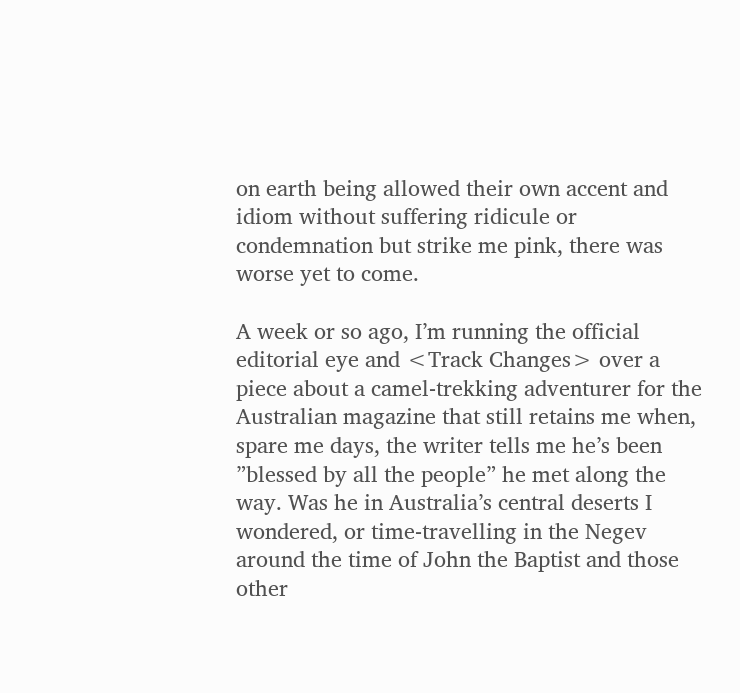on earth being allowed their own accent and idiom without suffering ridicule or condemnation but strike me pink, there was worse yet to come.

A week or so ago, I’m running the official editorial eye and <Track Changes> over a piece about a camel-trekking adventurer for the Australian magazine that still retains me when, spare me days, the writer tells me he’s been ”blessed by all the people” he met along the way. Was he in Australia’s central deserts I wondered, or time-travelling in the Negev around the time of John the Baptist and those other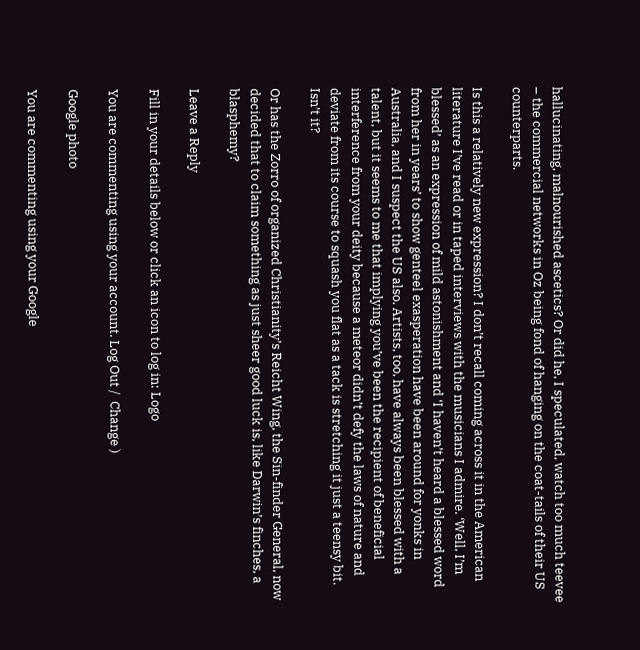hallucinating, malnourished ascetics? Or did he, I speculated, watch too much teevee – the commercial networks in Oz being fond of hanging on the coat-tails of their US counterparts.

Is this a relatively new expression? I don’t recall coming across it in the American literature I’ve read or in taped interviews with the musicians I admire. ‘Well, I’m blessed’ as an expression of mild astonishment and ‘I haven’t heard a blessed word from her in years’ to show genteel exasperation have been around for yonks in Australia, and I suspect the US also. Artists, too, have always been blessed with a talent, but it seems to me that implying you’ve been the recipient of beneficial interference from your deity because a meteor didn’t defy the laws of nature and deviate from its course to squash you flat as a tack is stretching it just a teensy bit. Isn’t it?

Or has the Zorro of organized Christianity’s Reicht Wing, the Sin-finder General, now decided that to claim something as just sheer good luck is, like Darwin’s finches, a blasphemy?

Leave a Reply

Fill in your details below or click an icon to log in: Logo

You are commenting using your account. Log Out /  Change )

Google photo

You are commenting using your Google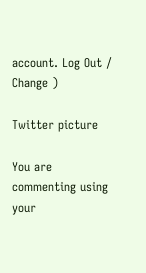account. Log Out /  Change )

Twitter picture

You are commenting using your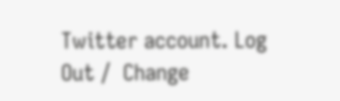Twitter account. Log Out /  Change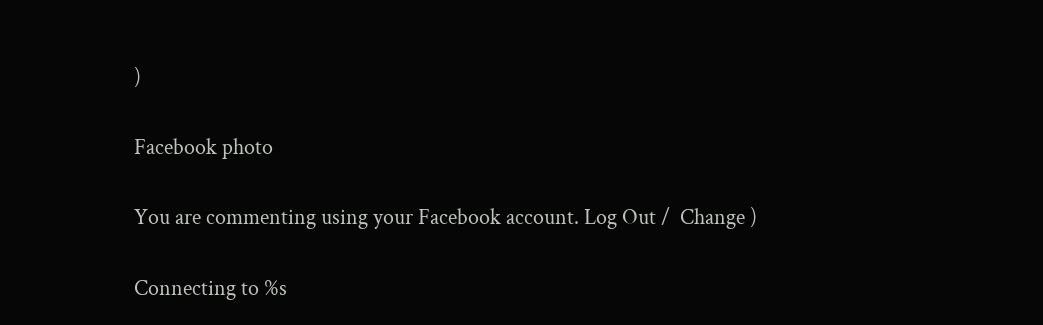)

Facebook photo

You are commenting using your Facebook account. Log Out /  Change )

Connecting to %s